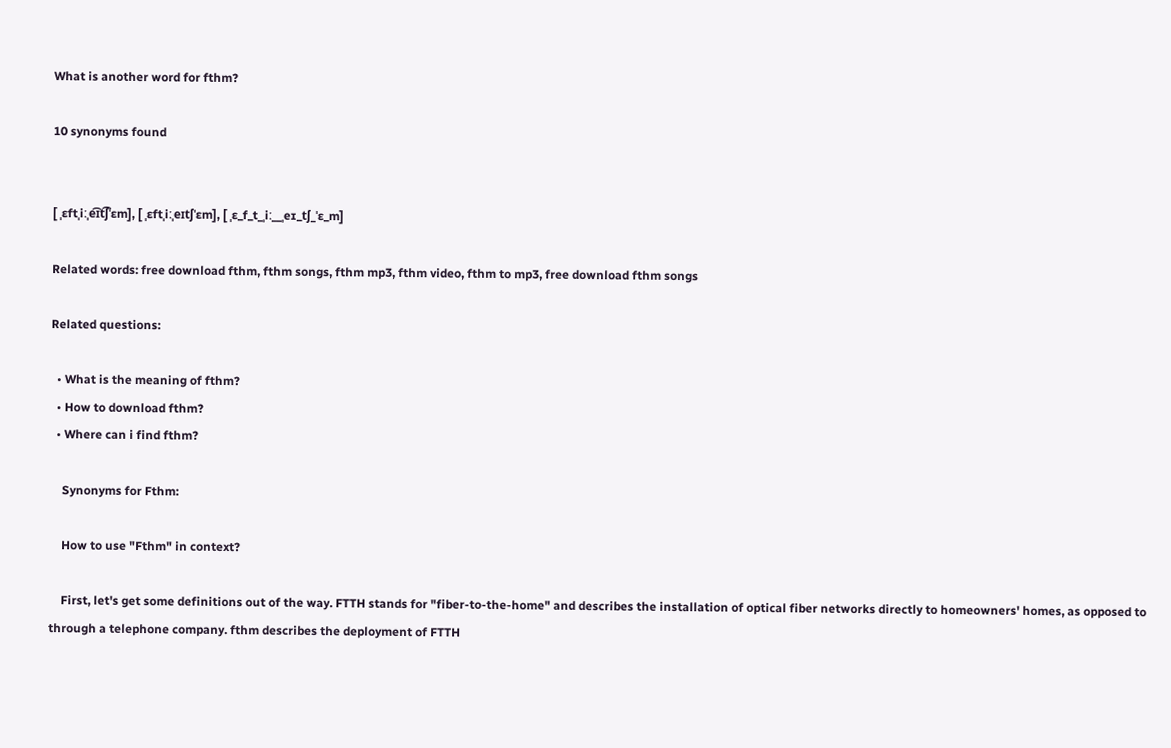What is another word for fthm?

10 synonyms found


[ ˌɛftˌiːˌe͡ɪt͡ʃˈɛm], [ ˌɛftˌiːˌeɪtʃˈɛm], [ ˌɛ_f_t_ˌiː__ˌeɪ_tʃ_ˈɛ_m]

Related words: free download fthm, fthm songs, fthm mp3, fthm video, fthm to mp3, free download fthm songs

Related questions:

  • What is the meaning of fthm?
  • How to download fthm?
  • Where can i find fthm?

    Synonyms for Fthm:

    How to use "Fthm" in context?

    First, let's get some definitions out of the way. FTTH stands for "fiber-to-the-home" and describes the installation of optical fiber networks directly to homeowners' homes, as opposed to through a telephone company. fthm describes the deployment of FTTH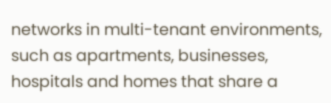networks in multi-tenant environments, such as apartments, businesses, hospitals and homes that share a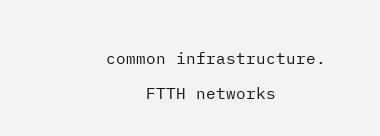common infrastructure.

    FTTH networks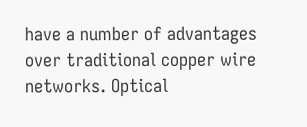have a number of advantages over traditional copper wire networks. Optical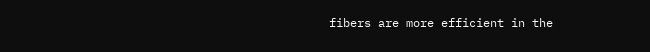fibers are more efficient in the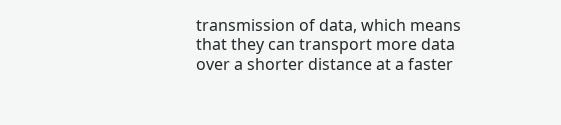transmission of data, which means that they can transport more data over a shorter distance at a faster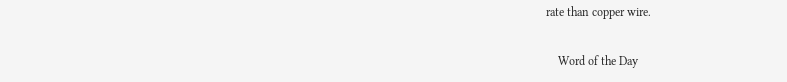rate than copper wire.

    Word of the Day